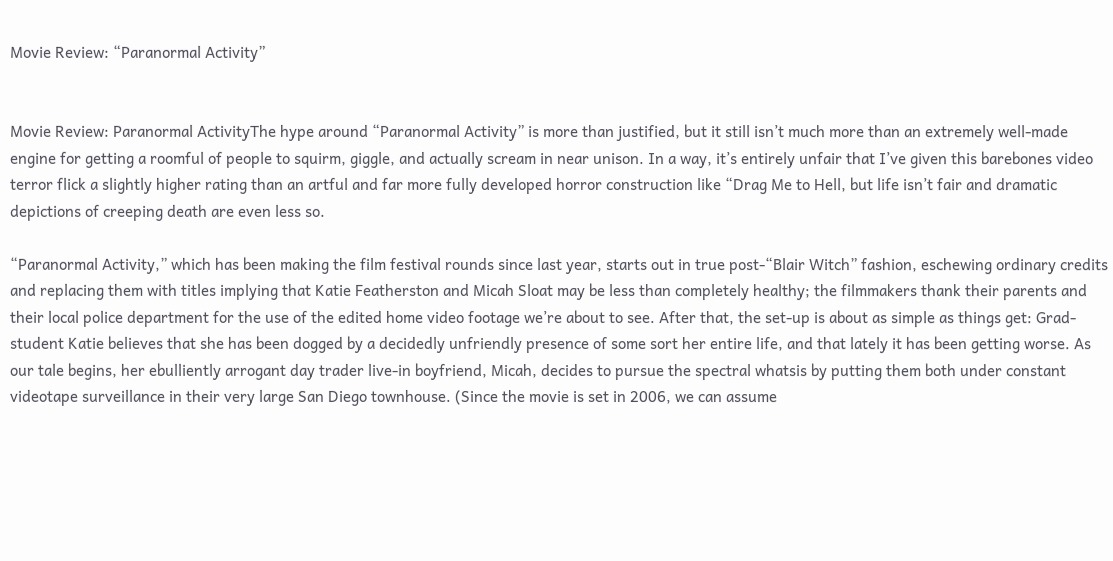Movie Review: “Paranormal Activity”


Movie Review: Paranormal ActivityThe hype around “Paranormal Activity” is more than justified, but it still isn’t much more than an extremely well-made engine for getting a roomful of people to squirm, giggle, and actually scream in near unison. In a way, it’s entirely unfair that I’ve given this barebones video terror flick a slightly higher rating than an artful and far more fully developed horror construction like “Drag Me to Hell, but life isn’t fair and dramatic depictions of creeping death are even less so.

“Paranormal Activity,” which has been making the film festival rounds since last year, starts out in true post-“Blair Witch” fashion, eschewing ordinary credits and replacing them with titles implying that Katie Featherston and Micah Sloat may be less than completely healthy; the filmmakers thank their parents and their local police department for the use of the edited home video footage we’re about to see. After that, the set-up is about as simple as things get: Grad-student Katie believes that she has been dogged by a decidedly unfriendly presence of some sort her entire life, and that lately it has been getting worse. As our tale begins, her ebulliently arrogant day trader live-in boyfriend, Micah, decides to pursue the spectral whatsis by putting them both under constant videotape surveillance in their very large San Diego townhouse. (Since the movie is set in 2006, we can assume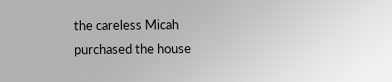the careless Micah purchased the house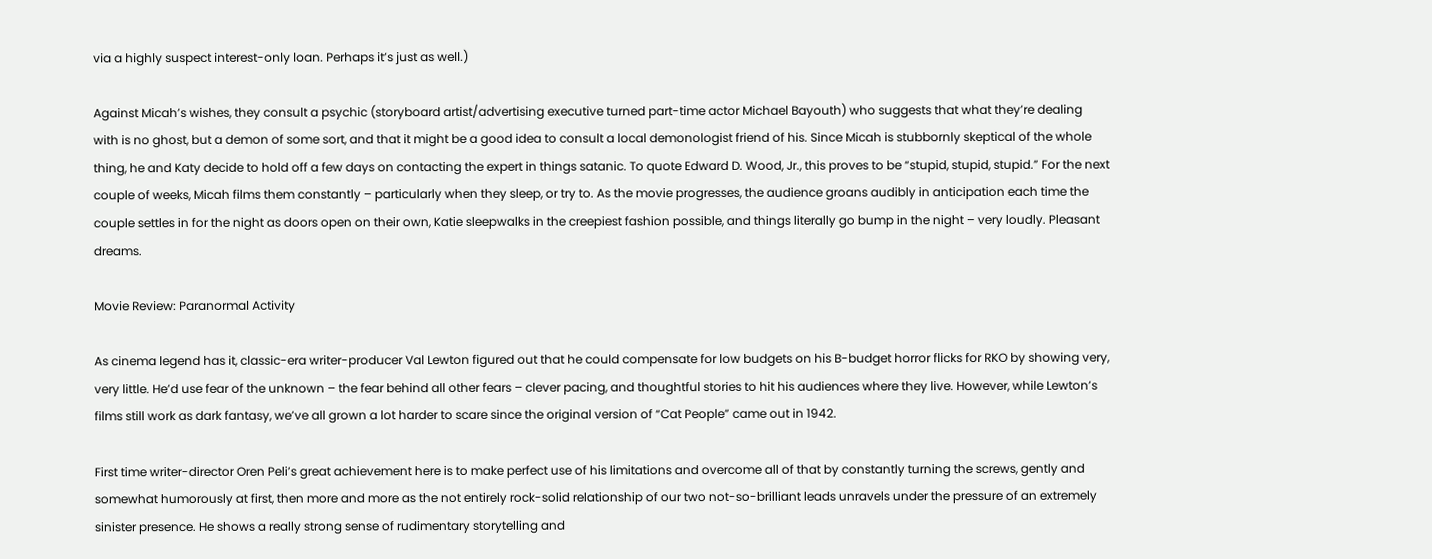via a highly suspect interest-only loan. Perhaps it’s just as well.)

Against Micah’s wishes, they consult a psychic (storyboard artist/advertising executive turned part-time actor Michael Bayouth) who suggests that what they’re dealing with is no ghost, but a demon of some sort, and that it might be a good idea to consult a local demonologist friend of his. Since Micah is stubbornly skeptical of the whole thing, he and Katy decide to hold off a few days on contacting the expert in things satanic. To quote Edward D. Wood, Jr., this proves to be “stupid, stupid, stupid.” For the next couple of weeks, Micah films them constantly – particularly when they sleep, or try to. As the movie progresses, the audience groans audibly in anticipation each time the couple settles in for the night as doors open on their own, Katie sleepwalks in the creepiest fashion possible, and things literally go bump in the night – very loudly. Pleasant dreams.

Movie Review: Paranormal Activity

As cinema legend has it, classic-era writer-producer Val Lewton figured out that he could compensate for low budgets on his B-budget horror flicks for RKO by showing very, very little. He’d use fear of the unknown – the fear behind all other fears – clever pacing, and thoughtful stories to hit his audiences where they live. However, while Lewton’s films still work as dark fantasy, we’ve all grown a lot harder to scare since the original version of “Cat People” came out in 1942.

First time writer-director Oren Peli’s great achievement here is to make perfect use of his limitations and overcome all of that by constantly turning the screws, gently and somewhat humorously at first, then more and more as the not entirely rock-solid relationship of our two not-so-brilliant leads unravels under the pressure of an extremely sinister presence. He shows a really strong sense of rudimentary storytelling and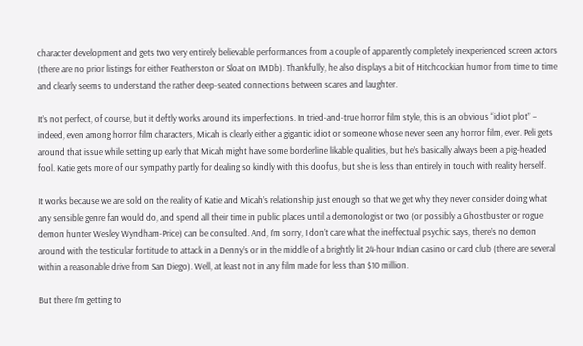character development and gets two very entirely believable performances from a couple of apparently completely inexperienced screen actors (there are no prior listings for either Featherston or Sloat on IMDb). Thankfully, he also displays a bit of Hitchcockian humor from time to time and clearly seems to understand the rather deep-seated connections between scares and laughter.

It’s not perfect, of course, but it deftly works around its imperfections. In tried-and-true horror film style, this is an obvious “idiot plot” – indeed, even among horror film characters, Micah is clearly either a gigantic idiot or someone whose never seen any horror film, ever. Peli gets around that issue while setting up early that Micah might have some borderline likable qualities, but he’s basically always been a pig-headed fool. Katie gets more of our sympathy partly for dealing so kindly with this doofus, but she is less than entirely in touch with reality herself.

It works because we are sold on the reality of Katie and Micah’s relationship just enough so that we get why they never consider doing what any sensible genre fan would do, and spend all their time in public places until a demonologist or two (or possibly a Ghostbuster or rogue demon hunter Wesley Wyndham-Price) can be consulted. And, I’m sorry, I don’t care what the ineffectual psychic says, there’s no demon around with the testicular fortitude to attack in a Denny’s or in the middle of a brightly lit 24-hour Indian casino or card club (there are several within a reasonable drive from San Diego). Well, at least not in any film made for less than $10 million.

But there I’m getting to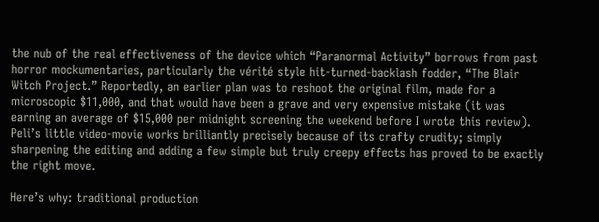the nub of the real effectiveness of the device which “Paranormal Activity” borrows from past horror mockumentaries, particularly the vérité style hit-turned-backlash fodder, “The Blair Witch Project.” Reportedly, an earlier plan was to reshoot the original film, made for a microscopic $11,000, and that would have been a grave and very expensive mistake (it was earning an average of $15,000 per midnight screening the weekend before I wrote this review). Peli’s little video-movie works brilliantly precisely because of its crafty crudity; simply sharpening the editing and adding a few simple but truly creepy effects has proved to be exactly the right move.

Here’s why: traditional production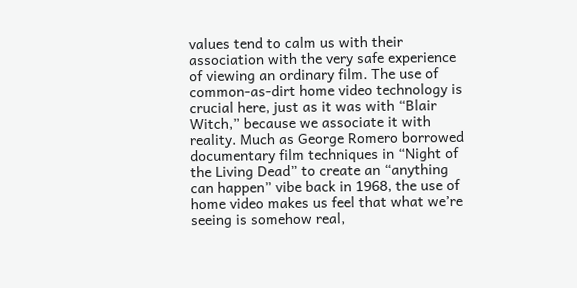values tend to calm us with their association with the very safe experience of viewing an ordinary film. The use of common-as-dirt home video technology is crucial here, just as it was with “Blair Witch,” because we associate it with reality. Much as George Romero borrowed documentary film techniques in “Night of the Living Dead” to create an “anything can happen” vibe back in 1968, the use of home video makes us feel that what we’re seeing is somehow real,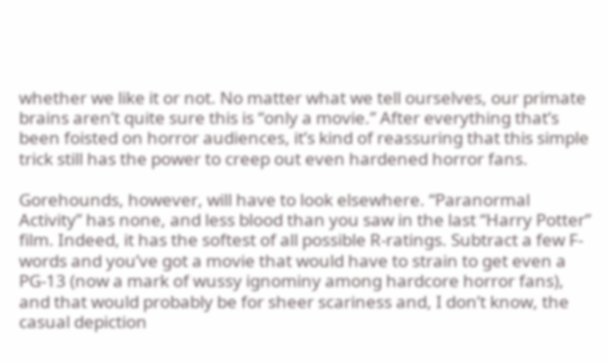whether we like it or not. No matter what we tell ourselves, our primate brains aren’t quite sure this is “only a movie.” After everything that’s been foisted on horror audiences, it’s kind of reassuring that this simple trick still has the power to creep out even hardened horror fans.

Gorehounds, however, will have to look elsewhere. “Paranormal Activity” has none, and less blood than you saw in the last “Harry Potter” film. Indeed, it has the softest of all possible R-ratings. Subtract a few F-words and you’ve got a movie that would have to strain to get even a PG-13 (now a mark of wussy ignominy among hardcore horror fans), and that would probably be for sheer scariness and, I don’t know, the casual depiction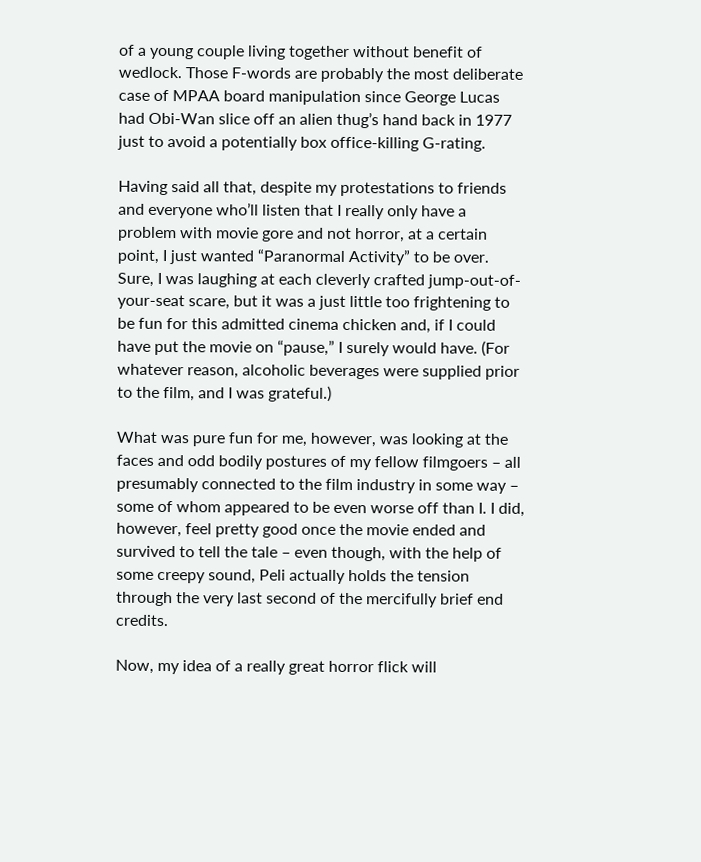of a young couple living together without benefit of wedlock. Those F-words are probably the most deliberate case of MPAA board manipulation since George Lucas had Obi-Wan slice off an alien thug’s hand back in 1977 just to avoid a potentially box office-killing G-rating.

Having said all that, despite my protestations to friends and everyone who’ll listen that I really only have a problem with movie gore and not horror, at a certain point, I just wanted “Paranormal Activity” to be over. Sure, I was laughing at each cleverly crafted jump-out-of-your-seat scare, but it was a just little too frightening to be fun for this admitted cinema chicken and, if I could have put the movie on “pause,” I surely would have. (For whatever reason, alcoholic beverages were supplied prior to the film, and I was grateful.)

What was pure fun for me, however, was looking at the faces and odd bodily postures of my fellow filmgoers – all presumably connected to the film industry in some way – some of whom appeared to be even worse off than I. I did, however, feel pretty good once the movie ended and survived to tell the tale – even though, with the help of some creepy sound, Peli actually holds the tension through the very last second of the mercifully brief end credits.

Now, my idea of a really great horror flick will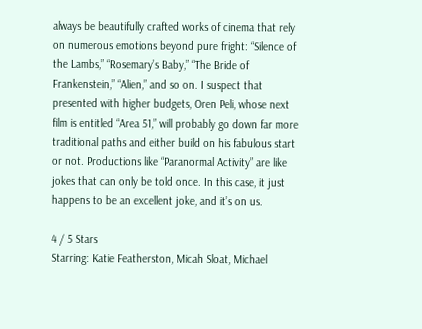always be beautifully crafted works of cinema that rely on numerous emotions beyond pure fright: “Silence of the Lambs,” “Rosemary’s Baby,” “The Bride of Frankenstein,” “Alien,” and so on. I suspect that presented with higher budgets, Oren Peli, whose next film is entitled “Area 51,” will probably go down far more traditional paths and either build on his fabulous start or not. Productions like “Paranormal Activity” are like jokes that can only be told once. In this case, it just happens to be an excellent joke, and it’s on us.

4 / 5 Stars
Starring: Katie Featherston, Micah Sloat, Michael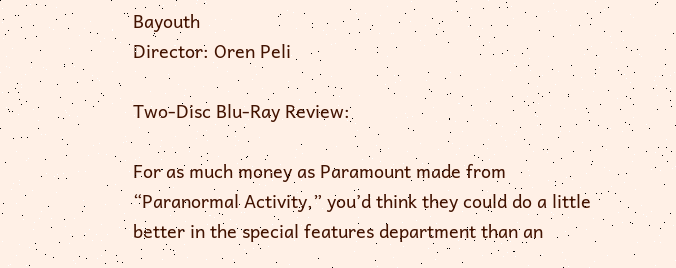Bayouth
Director: Oren Peli

Two-Disc Blu-Ray Review:

For as much money as Paramount made from “Paranormal Activity,” you’d think they could do a little better in the special features department than an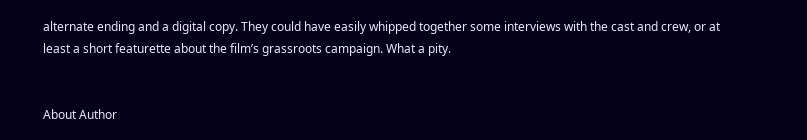alternate ending and a digital copy. They could have easily whipped together some interviews with the cast and crew, or at least a short featurette about the film’s grassroots campaign. What a pity.


About Author